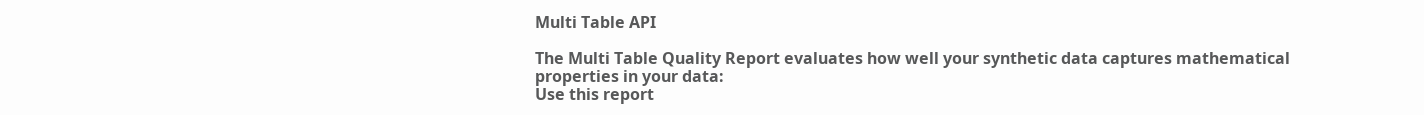Multi Table API

The Multi Table Quality Report evaluates how well your synthetic data captures mathematical properties in your data:
Use this report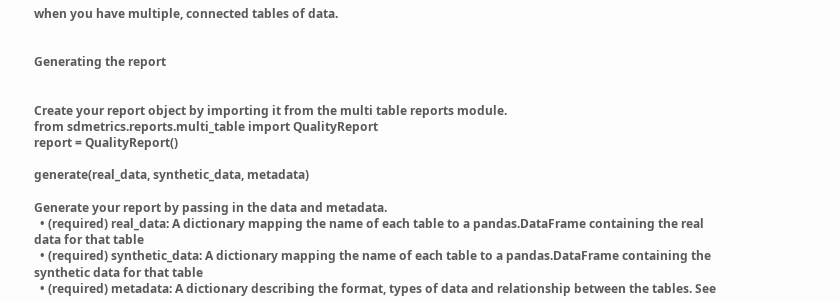when you have multiple, connected tables of data.


Generating the report


Create your report object by importing it from the multi table reports module.
from sdmetrics.reports.multi_table import QualityReport
report = QualityReport()

generate(real_data, synthetic_data, metadata)

Generate your report by passing in the data and metadata.
  • (required) real_data: A dictionary mapping the name of each table to a pandas.DataFrame containing the real data for that table
  • (required) synthetic_data: A dictionary mapping the name of each table to a pandas.DataFrame containing the synthetic data for that table
  • (required) metadata: A dictionary describing the format, types of data and relationship between the tables. See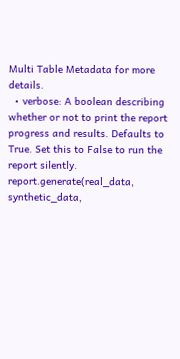Multi Table Metadata for more details.
  • verbose: A boolean describing whether or not to print the report progress and results. Defaults to True. Set this to False to run the report silently.
report.generate(real_data, synthetic_data,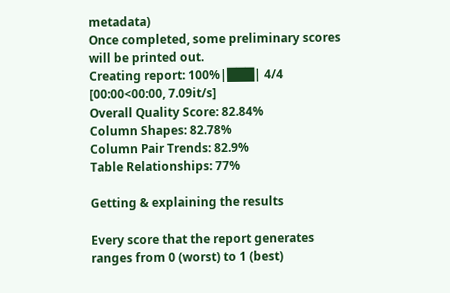metadata)
Once completed, some preliminary scores will be printed out.
Creating report: 100%|███| 4/4 [00:00<00:00, 7.09it/s]
Overall Quality Score: 82.84%
Column Shapes: 82.78%
Column Pair Trends: 82.9%
Table Relationships: 77%

Getting & explaining the results

Every score that the report generates ranges from 0 (worst) to 1 (best)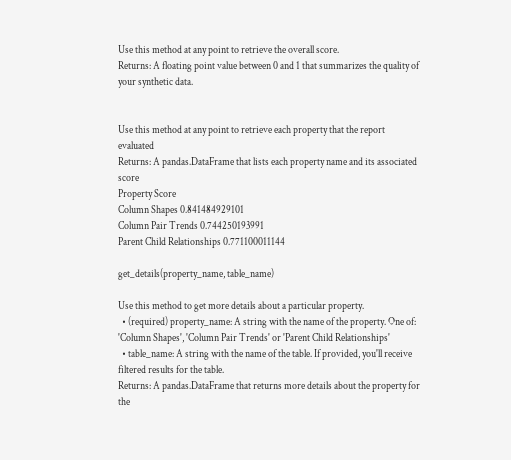Use this method at any point to retrieve the overall score.
Returns: A floating point value between 0 and 1 that summarizes the quality of your synthetic data.


Use this method at any point to retrieve each property that the report evaluated
Returns: A pandas.DataFrame that lists each property name and its associated score
Property Score
Column Shapes 0.841484929101
Column Pair Trends 0.744250193991
Parent Child Relationships 0.771100011144

get_details(property_name, table_name)

Use this method to get more details about a particular property.
  • (required) property_name: A string with the name of the property. One of: 'Column Shapes', 'Column Pair Trends' or 'Parent Child Relationships'
  • table_name: A string with the name of the table. If provided, you'll receive filtered results for the table.
Returns: A pandas.DataFrame that returns more details about the property for the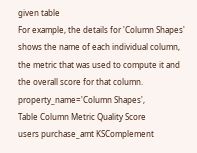given table
For example, the details for 'Column Shapes' shows the name of each individual column, the metric that was used to compute it and the overall score for that column.
property_name='Column Shapes',
Table Column Metric Quality Score
users purchase_amt KSComplement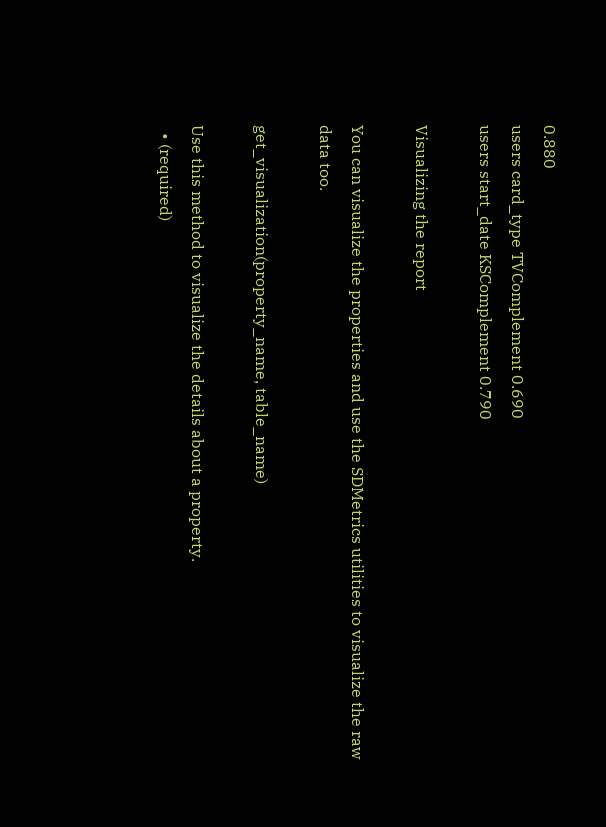0.880
users card_type TVComplement 0.690
users start_date KSComplement 0.790

Visualizing the report

You can visualize the properties and use the SDMetrics utilities to visualize the raw data too.

get_visualization(property_name, table_name)

Use this method to visualize the details about a property.
  • (required)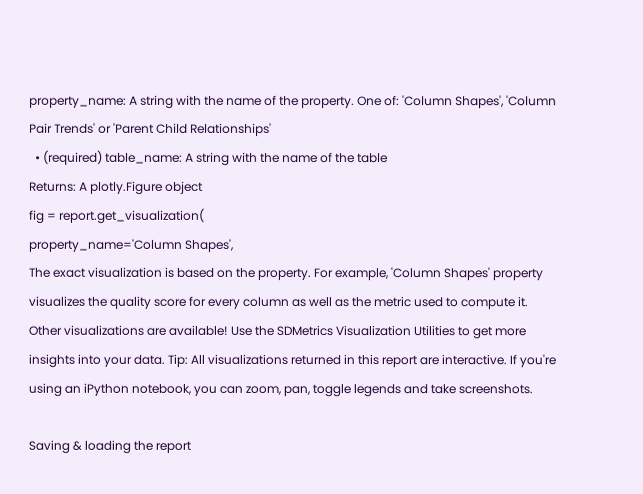property_name: A string with the name of the property. One of: 'Column Shapes', 'Column Pair Trends' or 'Parent Child Relationships'
  • (required) table_name: A string with the name of the table
Returns: A plotly.Figure object
fig = report.get_visualization(
property_name='Column Shapes',
The exact visualization is based on the property. For example, 'Column Shapes' property visualizes the quality score for every column as well as the metric used to compute it.
Other visualizations are available! Use the SDMetrics Visualization Utilities to get more insights into your data. Tip: All visualizations returned in this report are interactive. If you're using an iPython notebook, you can zoom, pan, toggle legends and take screenshots.

Saving & loading the report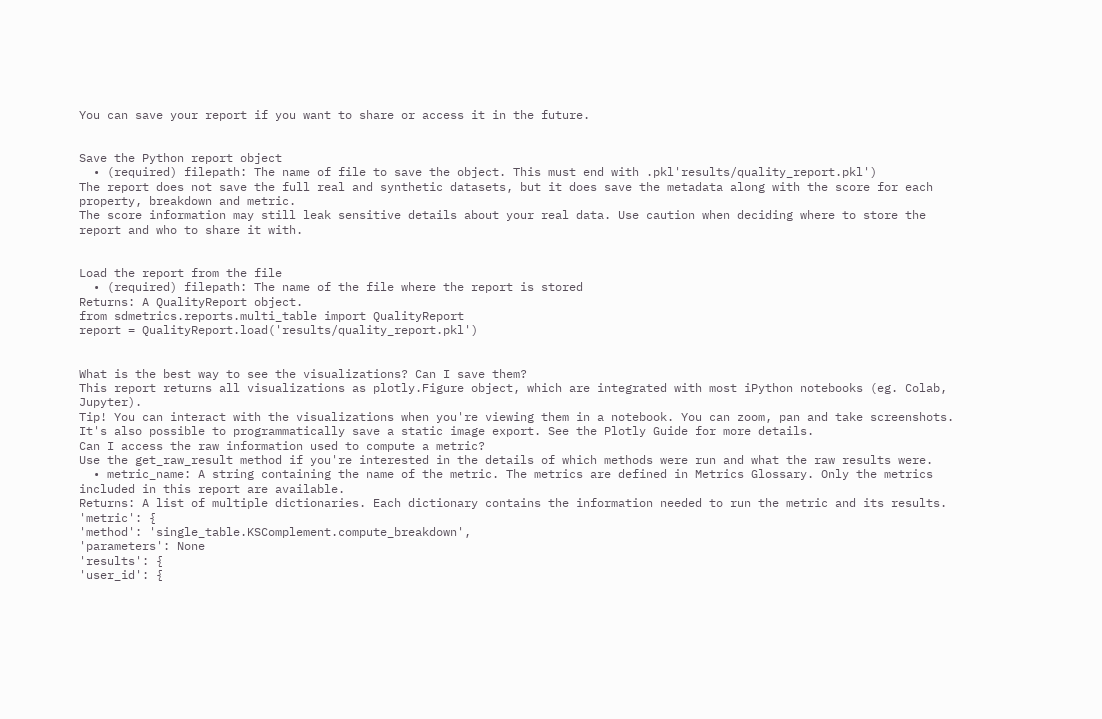You can save your report if you want to share or access it in the future.


Save the Python report object
  • (required) filepath: The name of file to save the object. This must end with .pkl'results/quality_report.pkl')
The report does not save the full real and synthetic datasets, but it does save the metadata along with the score for each property, breakdown and metric.
The score information may still leak sensitive details about your real data. Use caution when deciding where to store the report and who to share it with.


Load the report from the file
  • (required) filepath: The name of the file where the report is stored
Returns: A QualityReport object.
from sdmetrics.reports.multi_table import QualityReport
report = QualityReport.load('results/quality_report.pkl')


What is the best way to see the visualizations? Can I save them?
This report returns all visualizations as plotly.Figure object, which are integrated with most iPython notebooks (eg. Colab, Jupyter).
Tip! You can interact with the visualizations when you're viewing them in a notebook. You can zoom, pan and take screenshots.
It's also possible to programmatically save a static image export. See the Plotly Guide for more details.
Can I access the raw information used to compute a metric?
Use the get_raw_result method if you're interested in the details of which methods were run and what the raw results were.
  • metric_name: A string containing the name of the metric. The metrics are defined in Metrics Glossary. Only the metrics included in this report are available.
Returns: A list of multiple dictionaries. Each dictionary contains the information needed to run the metric and its results.
'metric': {
'method': 'single_table.KSComplement.compute_breakdown',
'parameters': None
'results': {
'user_id': {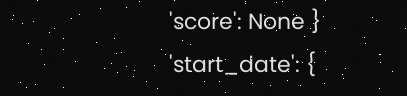'score': None }
'start_date': {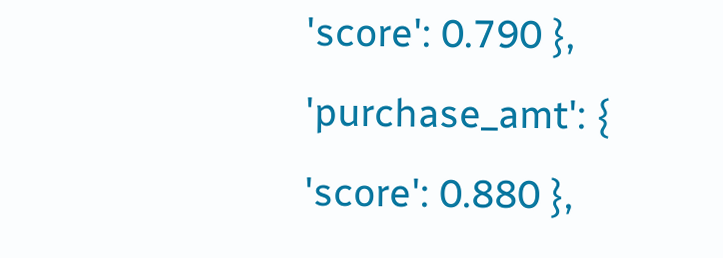'score': 0.790 },
'purchase_amt': { 'score': 0.880 },